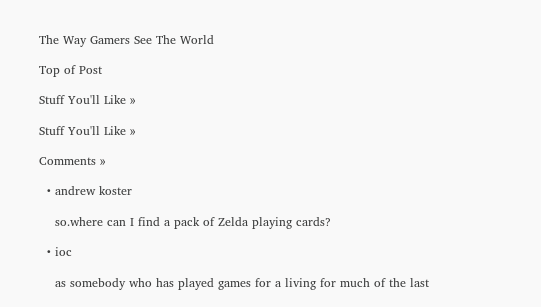The Way Gamers See The World

Top of Post

Stuff You'll Like »

Stuff You'll Like »

Comments »

  • andrew koster

    so.where can I find a pack of Zelda playing cards?

  • ioc

    as somebody who has played games for a living for much of the last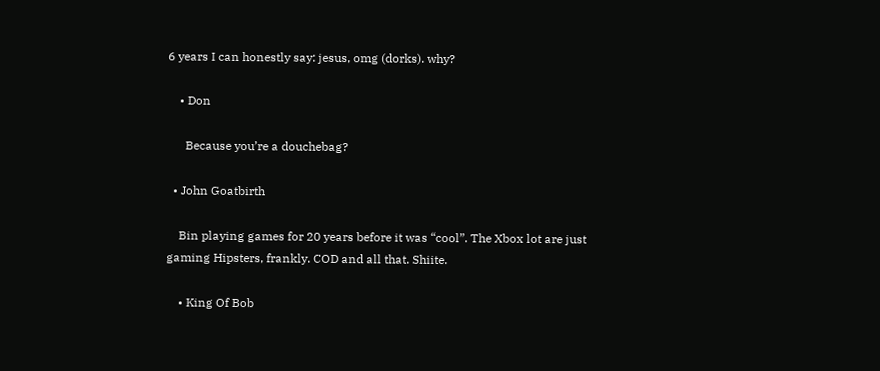6 years I can honestly say: jesus, omg (dorks). why?

    • Don

      Because you’re a douchebag?

  • John Goatbirth

    Bin playing games for 20 years before it was “cool”. The Xbox lot are just gaming Hipsters, frankly. COD and all that. Shiite.

    • King Of Bob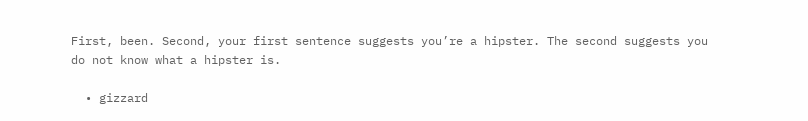First, been. Second, your first sentence suggests you’re a hipster. The second suggests you do not know what a hipster is.

  • gizzard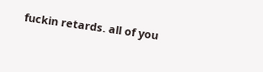fuckin retards. all of you